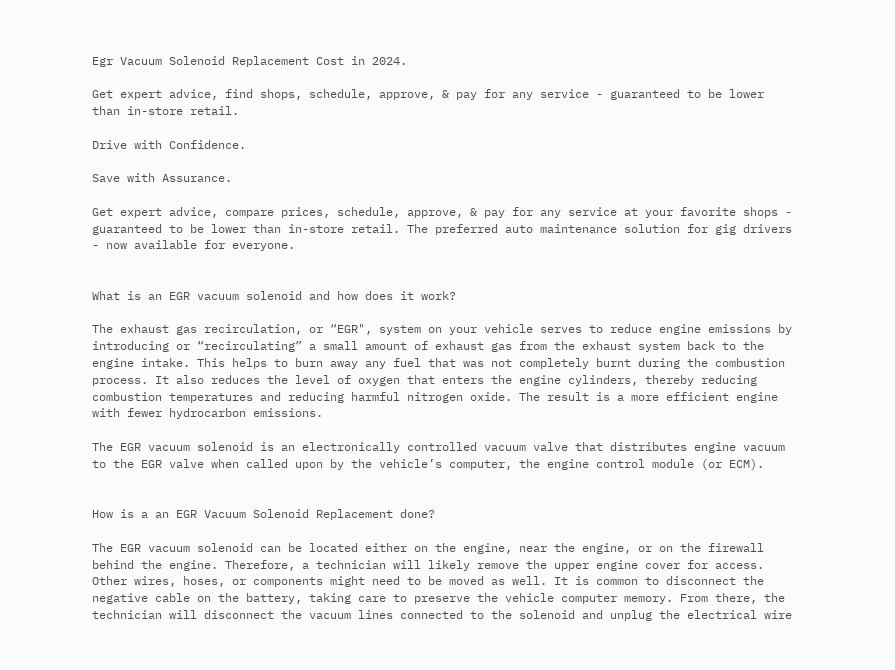Egr Vacuum Solenoid Replacement Cost in 2024.

Get expert advice, find shops, schedule, approve, & pay for any service - guaranteed to be lower than in-store retail.

Drive with Confidence.

Save with Assurance.

Get expert advice, compare prices, schedule, approve, & pay for any service at your favorite shops - guaranteed to be lower than in-store retail. The preferred auto maintenance solution for gig drivers - now available for everyone.


What is an EGR vacuum solenoid and how does it work?

The exhaust gas recirculation, or “EGR", system on your vehicle serves to reduce engine emissions by introducing or “recirculating” a small amount of exhaust gas from the exhaust system back to the engine intake. This helps to burn away any fuel that was not completely burnt during the combustion process. It also reduces the level of oxygen that enters the engine cylinders, thereby reducing combustion temperatures and reducing harmful nitrogen oxide. The result is a more efficient engine with fewer hydrocarbon emissions.

The EGR vacuum solenoid is an electronically controlled vacuum valve that distributes engine vacuum to the EGR valve when called upon by the vehicle’s computer, the engine control module (or ECM).


How is a an EGR Vacuum Solenoid Replacement done?

The EGR vacuum solenoid can be located either on the engine, near the engine, or on the firewall behind the engine. Therefore, a technician will likely remove the upper engine cover for access. Other wires, hoses, or components might need to be moved as well. It is common to disconnect the negative cable on the battery, taking care to preserve the vehicle computer memory. From there, the technician will disconnect the vacuum lines connected to the solenoid and unplug the electrical wire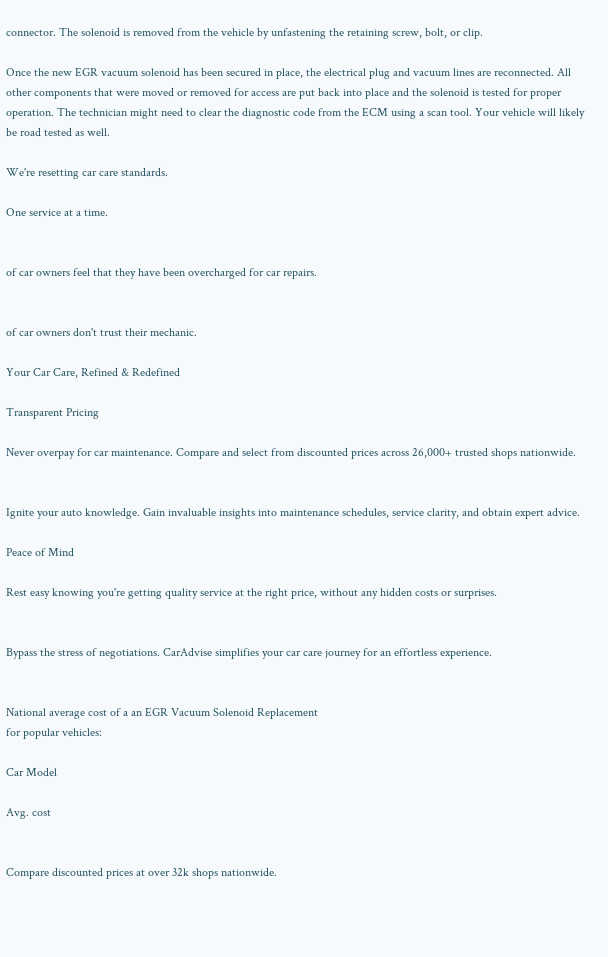connector. The solenoid is removed from the vehicle by unfastening the retaining screw, bolt, or clip.

Once the new EGR vacuum solenoid has been secured in place, the electrical plug and vacuum lines are reconnected. All other components that were moved or removed for access are put back into place and the solenoid is tested for proper operation. The technician might need to clear the diagnostic code from the ECM using a scan tool. Your vehicle will likely be road tested as well.

We're resetting car care standards.

One service at a time.


of car owners feel that they have been overcharged for car repairs.


of car owners don't trust their mechanic.

Your Car Care, Refined & Redefined

Transparent Pricing

Never overpay for car maintenance. Compare and select from discounted prices across 26,000+ trusted shops nationwide.


Ignite your auto knowledge. Gain invaluable insights into maintenance schedules, service clarity, and obtain expert advice.

Peace of Mind

Rest easy knowing you're getting quality service at the right price, without any hidden costs or surprises.


Bypass the stress of negotiations. CarAdvise simplifies your car care journey for an effortless experience.


National average cost of a an EGR Vacuum Solenoid Replacement
for popular vehicles:

Car Model

Avg. cost


Compare discounted prices at over 32k shops nationwide.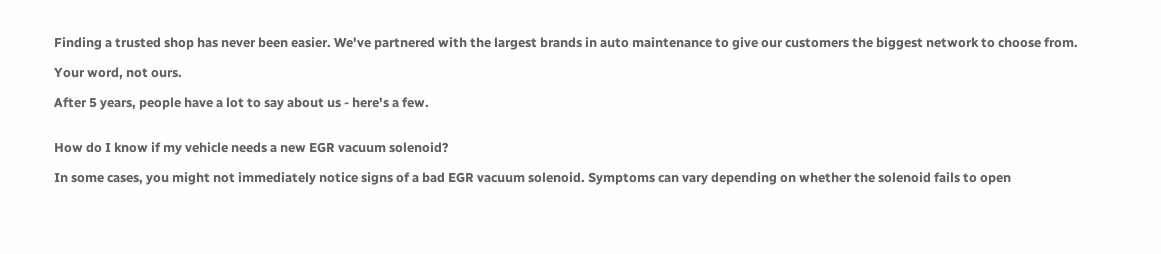Finding a trusted shop has never been easier. We've partnered with the largest brands in auto maintenance to give our customers the biggest network to choose from.

Your word, not ours.

After 5 years, people have a lot to say about us - here's a few.


How do I know if my vehicle needs a new EGR vacuum solenoid?

In some cases, you might not immediately notice signs of a bad EGR vacuum solenoid. Symptoms can vary depending on whether the solenoid fails to open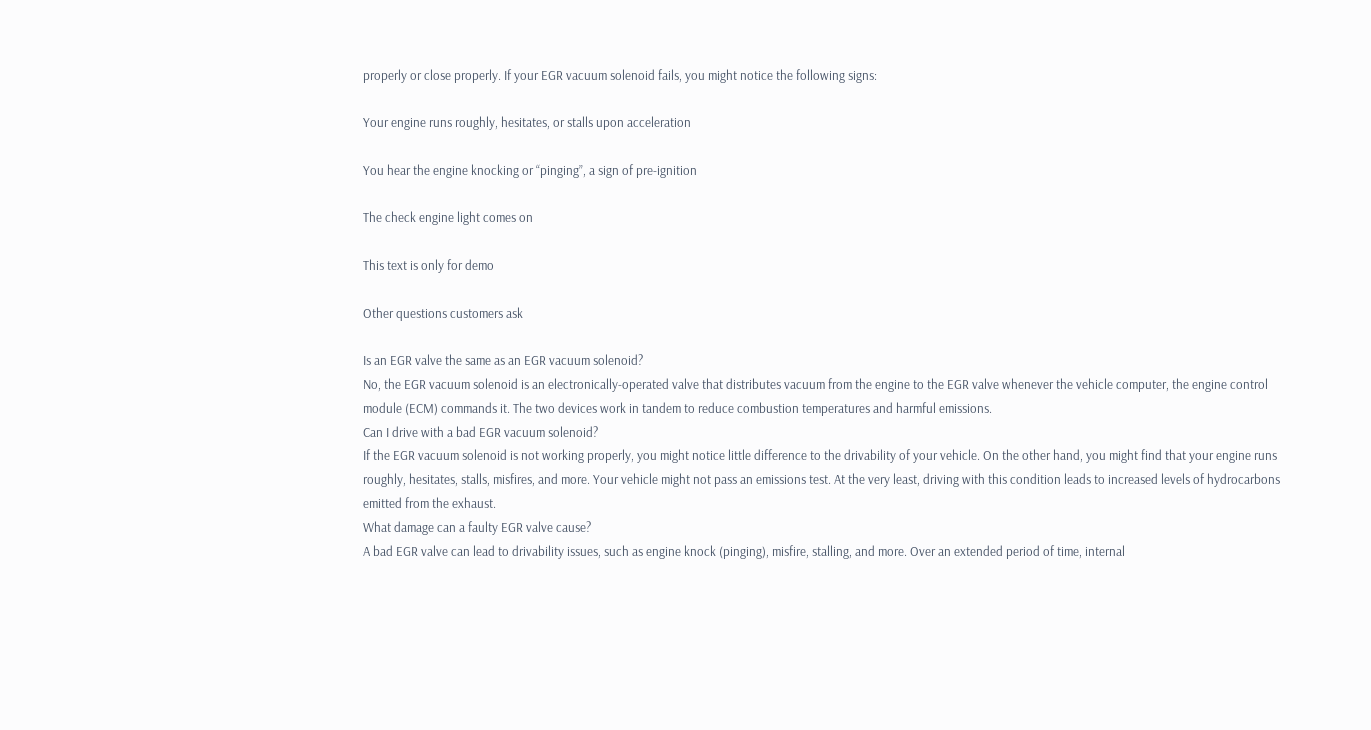properly or close properly. If your EGR vacuum solenoid fails, you might notice the following signs:

Your engine runs roughly, hesitates, or stalls upon acceleration

You hear the engine knocking or “pinging”, a sign of pre-ignition

The check engine light comes on

This text is only for demo

Other questions customers ask

Is an EGR valve the same as an EGR vacuum solenoid?
No, the EGR vacuum solenoid is an electronically-operated valve that distributes vacuum from the engine to the EGR valve whenever the vehicle computer, the engine control module (ECM) commands it. The two devices work in tandem to reduce combustion temperatures and harmful emissions.
Can I drive with a bad EGR vacuum solenoid?
If the EGR vacuum solenoid is not working properly, you might notice little difference to the drivability of your vehicle. On the other hand, you might find that your engine runs roughly, hesitates, stalls, misfires, and more. Your vehicle might not pass an emissions test. At the very least, driving with this condition leads to increased levels of hydrocarbons emitted from the exhaust.
What damage can a faulty EGR valve cause?
A bad EGR valve can lead to drivability issues, such as engine knock (pinging), misfire, stalling, and more. Over an extended period of time, internal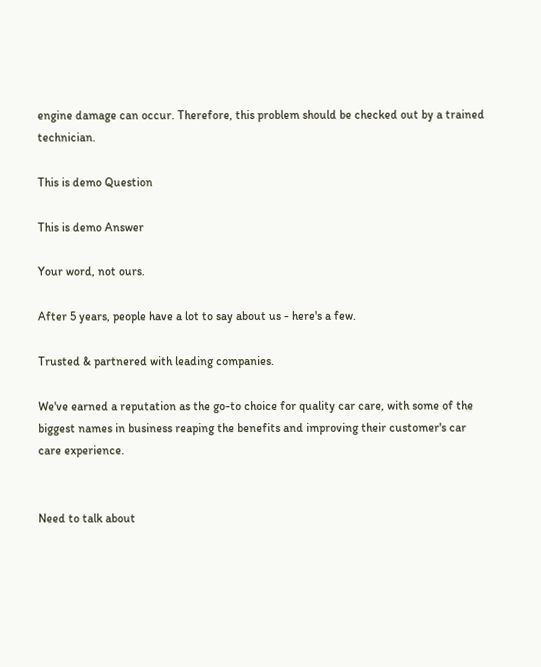engine damage can occur. Therefore, this problem should be checked out by a trained technician.

This is demo Question

This is demo Answer

Your word, not ours.

After 5 years, people have a lot to say about us - here's a few.

Trusted & partnered with leading companies.

We've earned a reputation as the go-to choice for quality car care, with some of the biggest names in business reaping the benefits and improving their customer's car care experience.


Need to talk about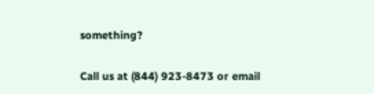something?

Call us at (844) 923-8473 or email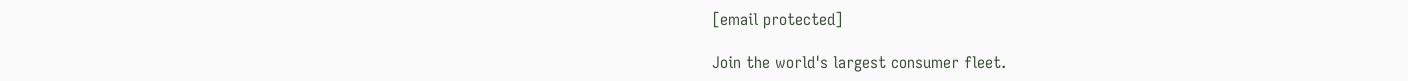[email protected]

Join the world's largest consumer fleet.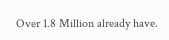Over 1.8 Million already have.